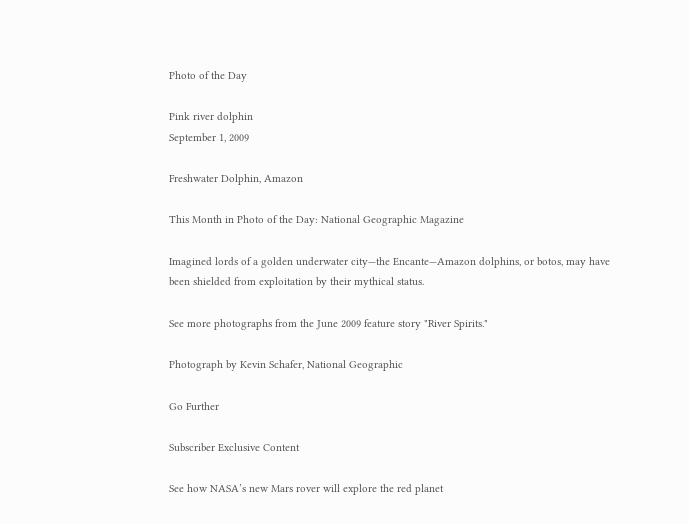Photo of the Day

Pink river dolphin
September 1, 2009

Freshwater Dolphin, Amazon

This Month in Photo of the Day: National Geographic Magazine

Imagined lords of a golden underwater city—the Encante—Amazon dolphins, or botos, may have been shielded from exploitation by their mythical status.

See more photographs from the June 2009 feature story "River Spirits."

Photograph by Kevin Schafer, National Geographic

Go Further

Subscriber Exclusive Content

See how NASA’s new Mars rover will explore the red planet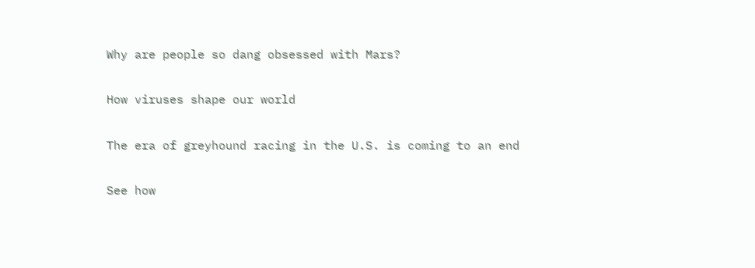Why are people so dang obsessed with Mars?

How viruses shape our world

The era of greyhound racing in the U.S. is coming to an end

See how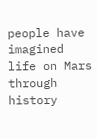people have imagined life on Mars through history